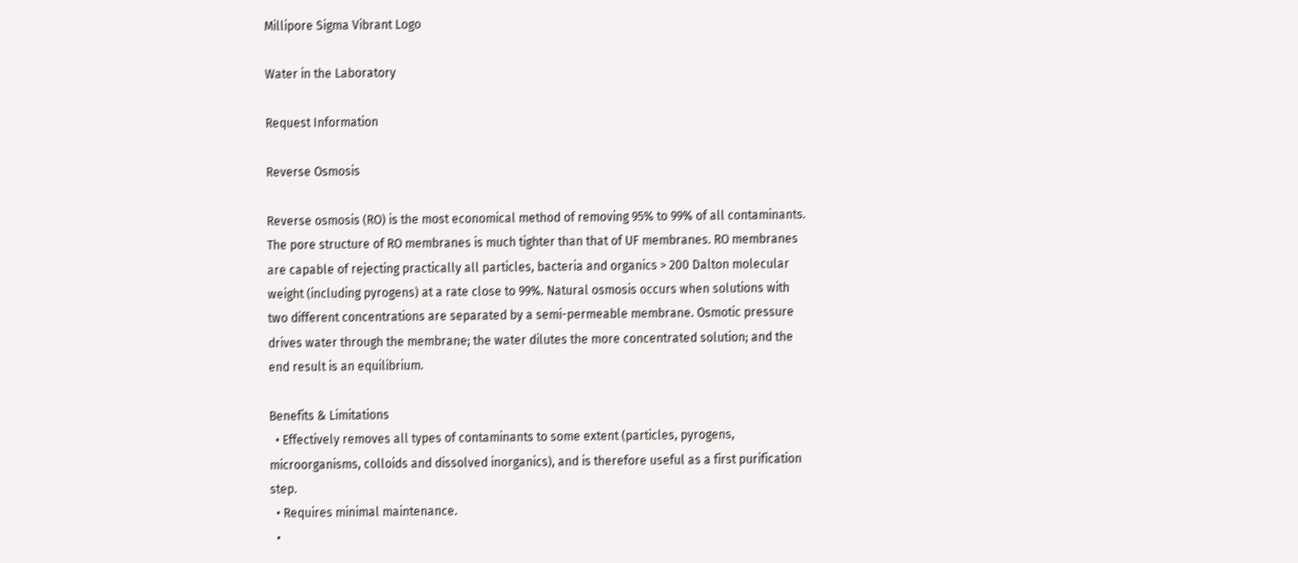Millipore Sigma Vibrant Logo

Water in the Laboratory

Request Information

Reverse Osmosis

Reverse osmosis (RO) is the most economical method of removing 95% to 99% of all contaminants. The pore structure of RO membranes is much tighter than that of UF membranes. RO membranes are capable of rejecting practically all particles, bacteria and organics > 200 Dalton molecular weight (including pyrogens) at a rate close to 99%. Natural osmosis occurs when solutions with two different concentrations are separated by a semi-permeable membrane. Osmotic pressure drives water through the membrane; the water dilutes the more concentrated solution; and the end result is an equilibrium.

Benefits & Limitations
  • Effectively removes all types of contaminants to some extent (particles, pyrogens, microorganisms, colloids and dissolved inorganics), and is therefore useful as a first purification step.
  • Requires minimal maintenance.
  •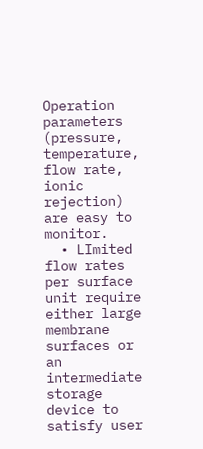Operation parameters (pressure, temperature, flow rate, ionic rejection) are easy to monitor.
  • LImited flow rates per surface unit require either large membrane surfaces or an intermediate storage device to satisfy user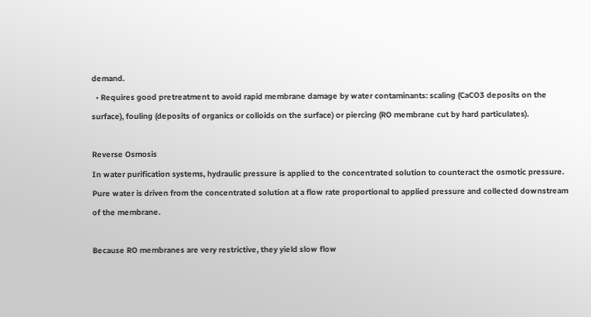demand.
  • Requires good pretreatment to avoid rapid membrane damage by water contaminants: scaling (CaCO3 deposits on the surface), fouling (deposits of organics or colloids on the surface) or piercing (RO membrane cut by hard particulates).

Reverse Osmosis
In water purification systems, hydraulic pressure is applied to the concentrated solution to counteract the osmotic pressure. Pure water is driven from the concentrated solution at a flow rate proportional to applied pressure and collected downstream of the membrane.

Because RO membranes are very restrictive, they yield slow flow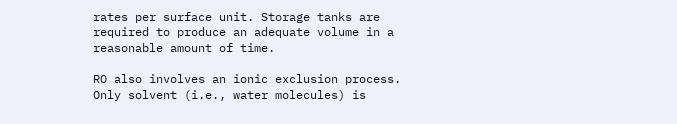rates per surface unit. Storage tanks are required to produce an adequate volume in a reasonable amount of time.

RO also involves an ionic exclusion process. Only solvent (i.e., water molecules) is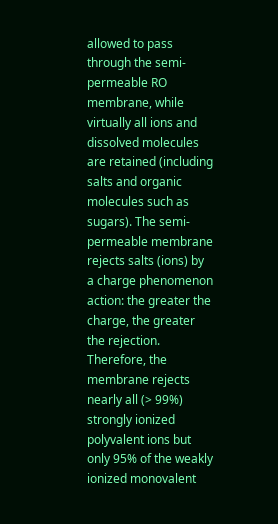allowed to pass through the semi-permeable RO membrane, while virtually all ions and dissolved molecules are retained (including salts and organic molecules such as sugars). The semi-permeable membrane rejects salts (ions) by a charge phenomenon action: the greater the charge, the greater the rejection. Therefore, the membrane rejects nearly all (> 99%) strongly ionized polyvalent ions but only 95% of the weakly ionized monovalent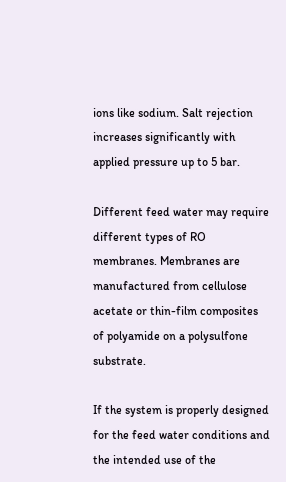ions like sodium. Salt rejection increases significantly with applied pressure up to 5 bar.

Different feed water may require different types of RO membranes. Membranes are manufactured from cellulose acetate or thin-film composites of polyamide on a polysulfone substrate.

If the system is properly designed for the feed water conditions and the intended use of the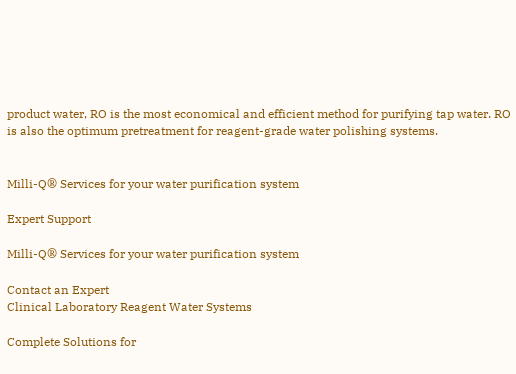product water, RO is the most economical and efficient method for purifying tap water. RO is also the optimum pretreatment for reagent-grade water polishing systems.


Milli-Q® Services for your water purification system

Expert Support

Milli-Q® Services for your water purification system

Contact an Expert
Clinical Laboratory Reagent Water Systems

Complete Solutions for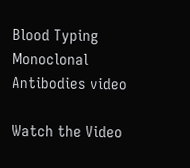Blood Typing Monoclonal Antibodies video

Watch the Video